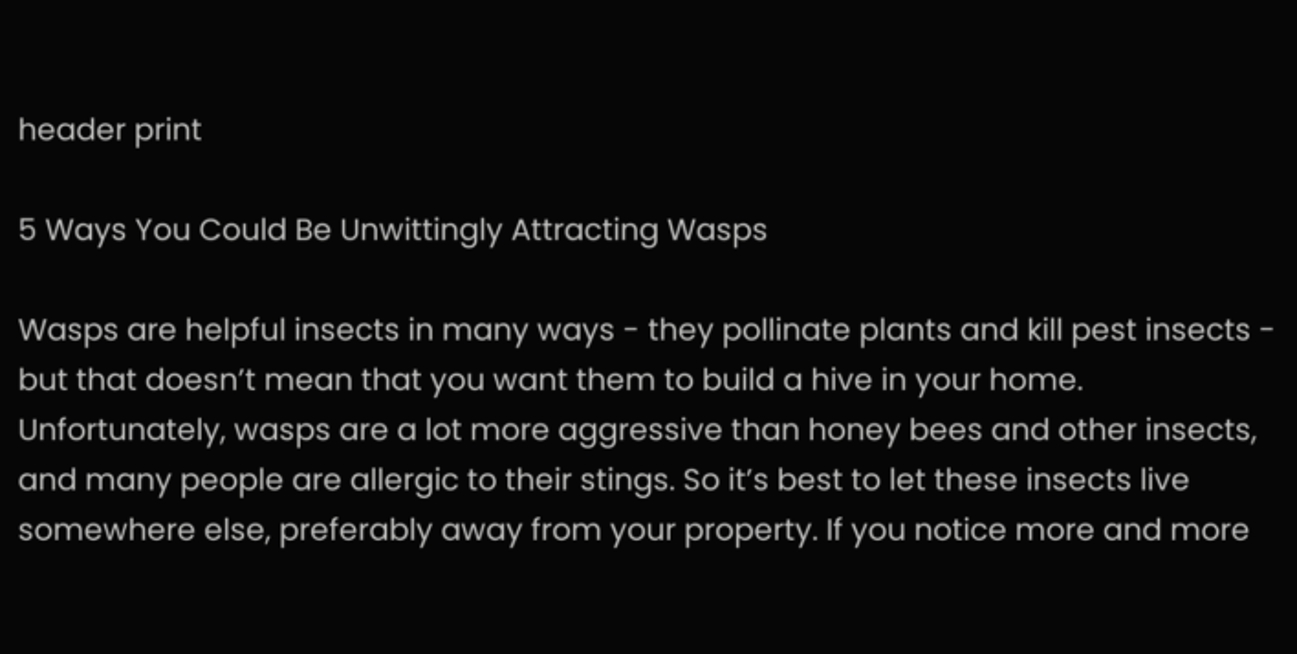header print

5 Ways You Could Be Unwittingly Attracting Wasps

Wasps are helpful insects in many ways - they pollinate plants and kill pest insects - but that doesn’t mean that you want them to build a hive in your home. Unfortunately, wasps are a lot more aggressive than honey bees and other insects, and many people are allergic to their stings. So it’s best to let these insects live somewhere else, preferably away from your property. If you notice more and more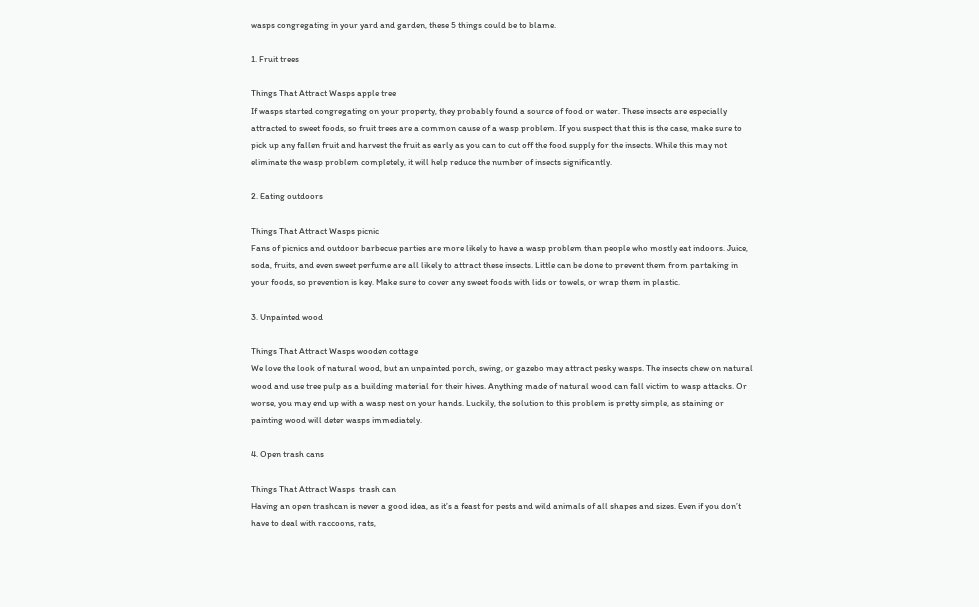wasps congregating in your yard and garden, these 5 things could be to blame.

1. Fruit trees

Things That Attract Wasps apple tree
If wasps started congregating on your property, they probably found a source of food or water. These insects are especially attracted to sweet foods, so fruit trees are a common cause of a wasp problem. If you suspect that this is the case, make sure to pick up any fallen fruit and harvest the fruit as early as you can to cut off the food supply for the insects. While this may not eliminate the wasp problem completely, it will help reduce the number of insects significantly.

2. Eating outdoors

Things That Attract Wasps picnic
Fans of picnics and outdoor barbecue parties are more likely to have a wasp problem than people who mostly eat indoors. Juice, soda, fruits, and even sweet perfume are all likely to attract these insects. Little can be done to prevent them from partaking in your foods, so prevention is key. Make sure to cover any sweet foods with lids or towels, or wrap them in plastic.

3. Unpainted wood

Things That Attract Wasps wooden cottage
We love the look of natural wood, but an unpainted porch, swing, or gazebo may attract pesky wasps. The insects chew on natural wood and use tree pulp as a building material for their hives. Anything made of natural wood can fall victim to wasp attacks. Or worse, you may end up with a wasp nest on your hands. Luckily, the solution to this problem is pretty simple, as staining or painting wood will deter wasps immediately.

4. Open trash cans

Things That Attract Wasps  trash can
Having an open trashcan is never a good idea, as it’s a feast for pests and wild animals of all shapes and sizes. Even if you don’t have to deal with raccoons, rats,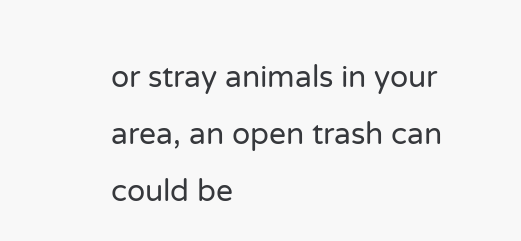or stray animals in your area, an open trash can could be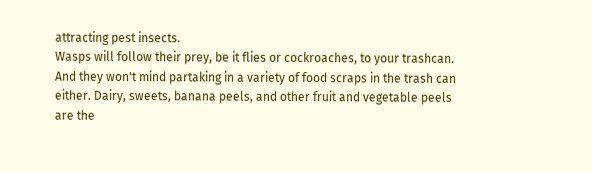attracting pest insects.
Wasps will follow their prey, be it flies or cockroaches, to your trashcan. And they won't mind partaking in a variety of food scraps in the trash can either. Dairy, sweets, banana peels, and other fruit and vegetable peels are the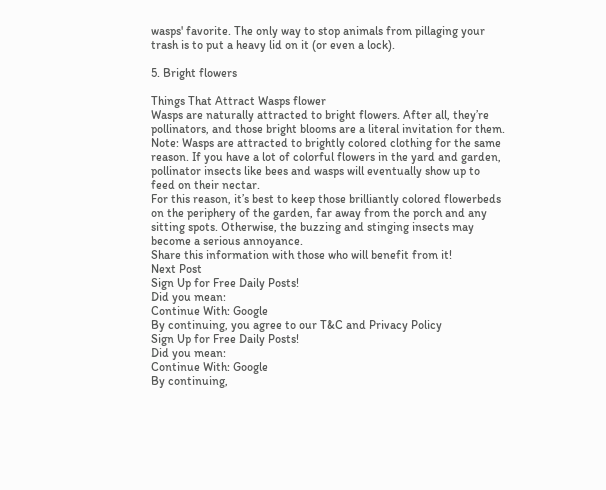wasps' favorite. The only way to stop animals from pillaging your trash is to put a heavy lid on it (or even a lock).

5. Bright flowers

Things That Attract Wasps flower
Wasps are naturally attracted to bright flowers. After all, they’re pollinators, and those bright blooms are a literal invitation for them. Note: Wasps are attracted to brightly colored clothing for the same reason. If you have a lot of colorful flowers in the yard and garden, pollinator insects like bees and wasps will eventually show up to feed on their nectar.
For this reason, it’s best to keep those brilliantly colored flowerbeds on the periphery of the garden, far away from the porch and any sitting spots. Otherwise, the buzzing and stinging insects may become a serious annoyance.
Share this information with those who will benefit from it!
Next Post
Sign Up for Free Daily Posts!
Did you mean:
Continue With: Google
By continuing, you agree to our T&C and Privacy Policy
Sign Up for Free Daily Posts!
Did you mean:
Continue With: Google
By continuing,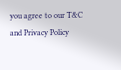you agree to our T&C and Privacy Policy